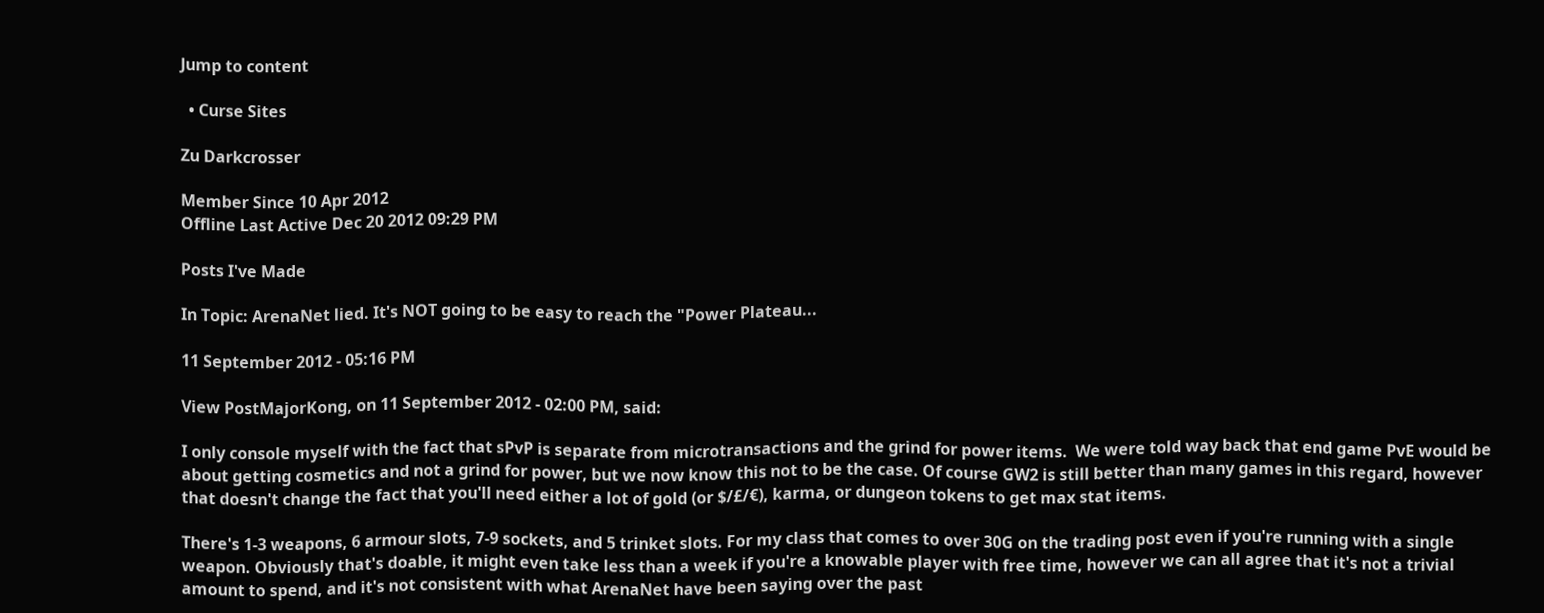Jump to content

  • Curse Sites

Zu Darkcrosser

Member Since 10 Apr 2012
Offline Last Active Dec 20 2012 09:29 PM

Posts I've Made

In Topic: ArenaNet lied. It's NOT going to be easy to reach the "Power Plateau...

11 September 2012 - 05:16 PM

View PostMajorKong, on 11 September 2012 - 02:00 PM, said:

I only console myself with the fact that sPvP is separate from microtransactions and the grind for power items.  We were told way back that end game PvE would be about getting cosmetics and not a grind for power, but we now know this not to be the case. Of course GW2 is still better than many games in this regard, however that doesn't change the fact that you'll need either a lot of gold (or $/£/€), karma, or dungeon tokens to get max stat items.

There's 1-3 weapons, 6 armour slots, 7-9 sockets, and 5 trinket slots. For my class that comes to over 30G on the trading post even if you're running with a single weapon. Obviously that's doable, it might even take less than a week if you're a knowable player with free time, however we can all agree that it's not a trivial amount to spend, and it's not consistent with what ArenaNet have been saying over the past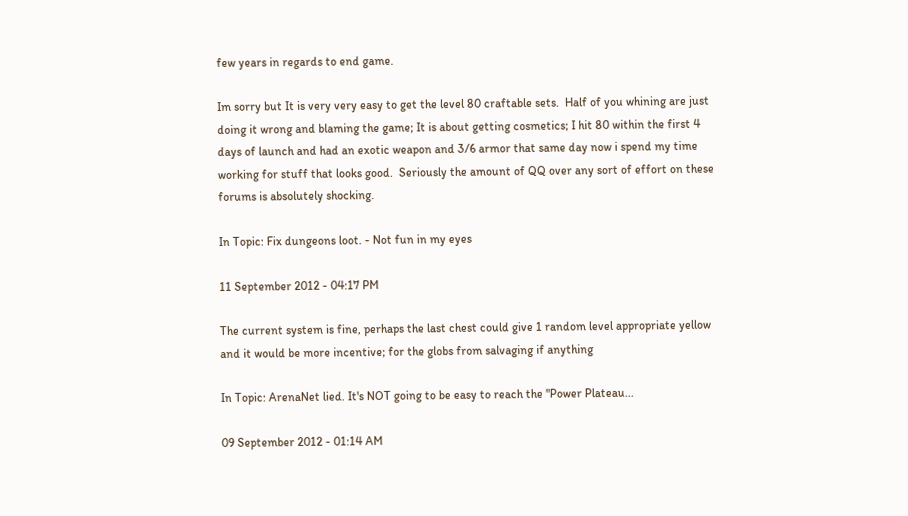few years in regards to end game.

Im sorry but It is very very easy to get the level 80 craftable sets.  Half of you whining are just doing it wrong and blaming the game; It is about getting cosmetics; I hit 80 within the first 4 days of launch and had an exotic weapon and 3/6 armor that same day now i spend my time working for stuff that looks good.  Seriously the amount of QQ over any sort of effort on these forums is absolutely shocking.

In Topic: Fix dungeons loot. - Not fun in my eyes

11 September 2012 - 04:17 PM

The current system is fine, perhaps the last chest could give 1 random level appropriate yellow and it would be more incentive; for the globs from salvaging if anything

In Topic: ArenaNet lied. It's NOT going to be easy to reach the "Power Plateau...

09 September 2012 - 01:14 AM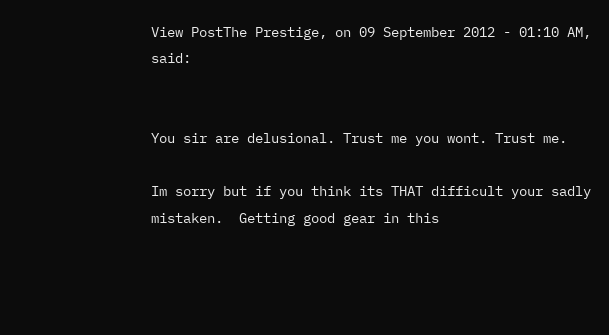View PostThe Prestige, on 09 September 2012 - 01:10 AM, said:


You sir are delusional. Trust me you wont. Trust me.

Im sorry but if you think its THAT difficult your sadly mistaken.  Getting good gear in this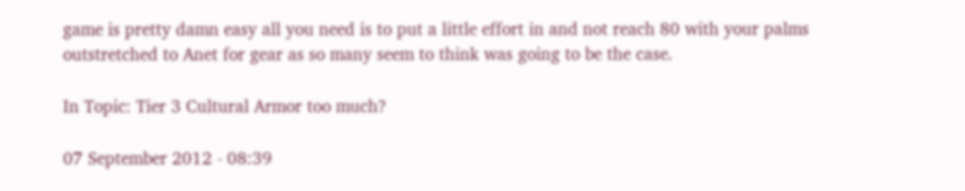game is pretty damn easy all you need is to put a little effort in and not reach 80 with your palms outstretched to Anet for gear as so many seem to think was going to be the case.

In Topic: Tier 3 Cultural Armor too much?

07 September 2012 - 08:39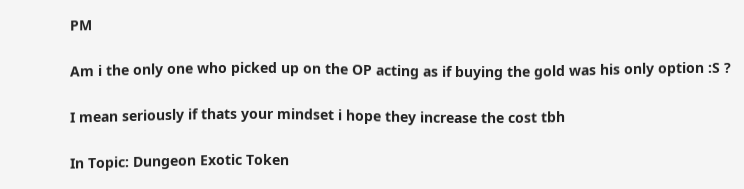PM

Am i the only one who picked up on the OP acting as if buying the gold was his only option :S ?

I mean seriously if thats your mindset i hope they increase the cost tbh

In Topic: Dungeon Exotic Token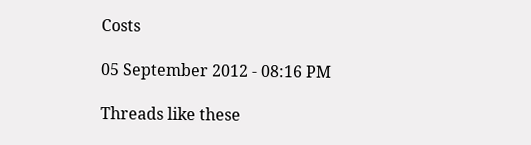Costs

05 September 2012 - 08:16 PM

Threads like these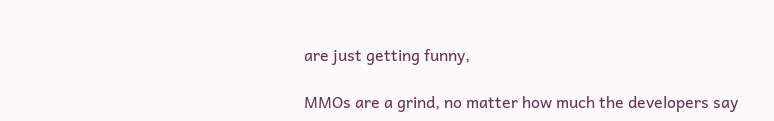are just getting funny,

MMOs are a grind, no matter how much the developers say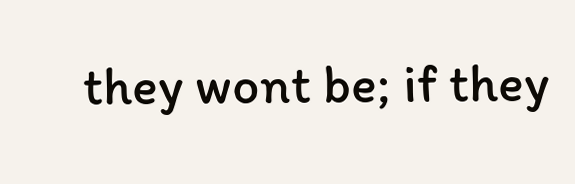they wont be; if they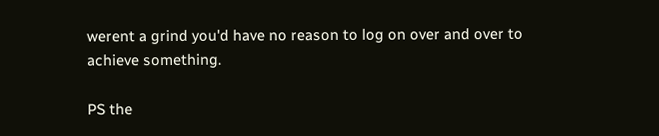werent a grind you'd have no reason to log on over and over to achieve something.

PS the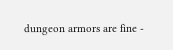dungeon armors are fine -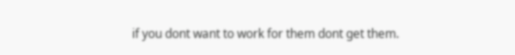if you dont want to work for them dont get them.